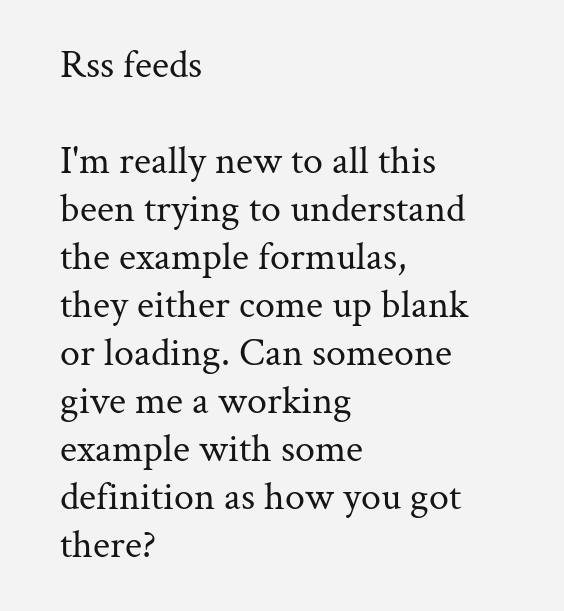Rss feeds

I'm really new to all this been trying to understand the example formulas, they either come up blank or loading. Can someone give me a working example with some definition as how you got there?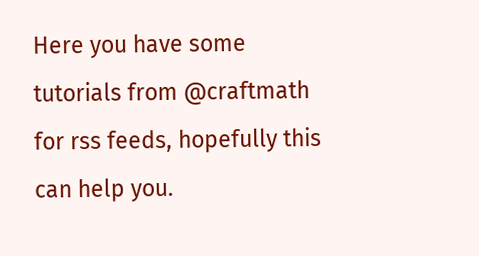Here you have some tutorials from @craftmath for rss feeds, hopefully this can help you.